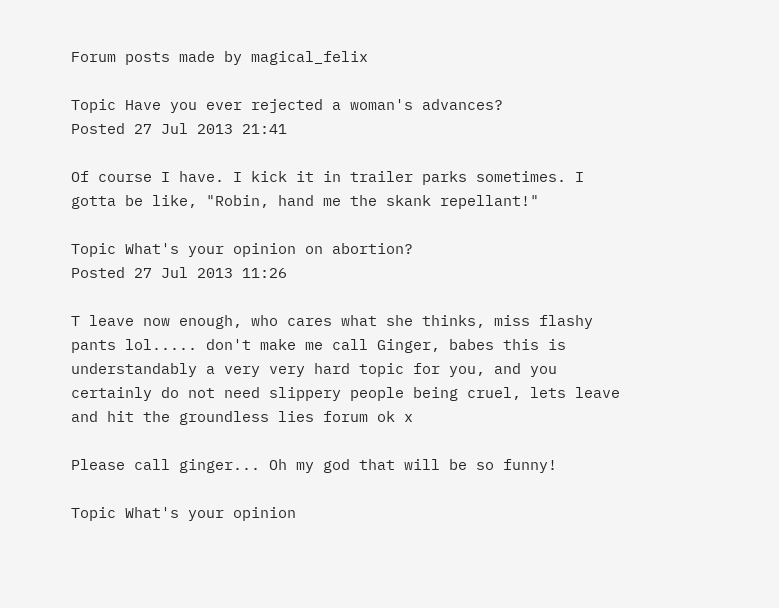Forum posts made by magical_felix

Topic Have you ever rejected a woman's advances?
Posted 27 Jul 2013 21:41

Of course I have. I kick it in trailer parks sometimes. I gotta be like, "Robin, hand me the skank repellant!"

Topic What's your opinion on abortion?
Posted 27 Jul 2013 11:26

T leave now enough, who cares what she thinks, miss flashy pants lol..... don't make me call Ginger, babes this is understandably a very very hard topic for you, and you certainly do not need slippery people being cruel, lets leave and hit the groundless lies forum ok x

Please call ginger... Oh my god that will be so funny!

Topic What's your opinion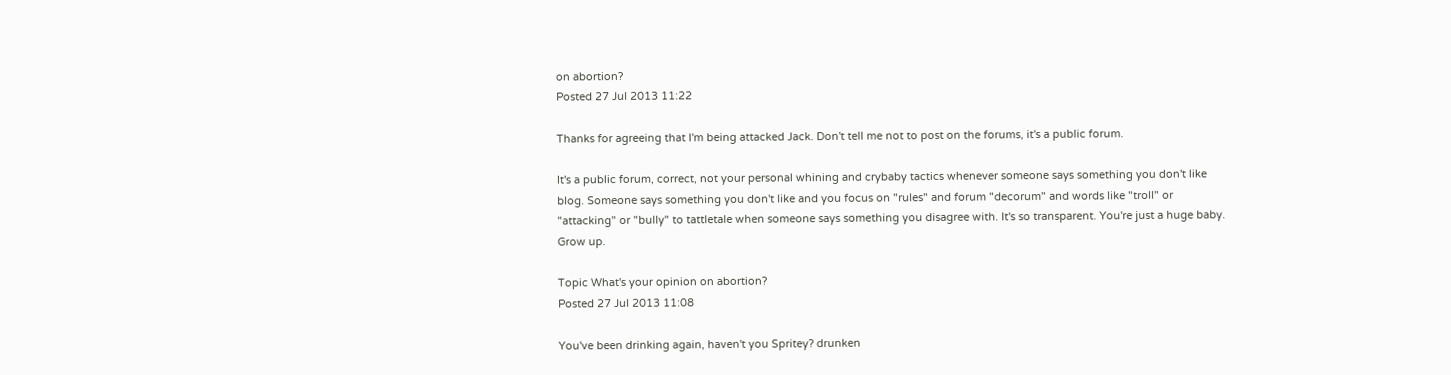on abortion?
Posted 27 Jul 2013 11:22

Thanks for agreeing that I'm being attacked Jack. Don't tell me not to post on the forums, it's a public forum.

It's a public forum, correct, not your personal whining and crybaby tactics whenever someone says something you don't like blog. Someone says something you don't like and you focus on "rules" and forum "decorum" and words like "troll" or "attacking" or "bully" to tattletale when someone says something you disagree with. It's so transparent. You're just a huge baby. Grow up.

Topic What's your opinion on abortion?
Posted 27 Jul 2013 11:08

You've been drinking again, haven't you Spritey? drunken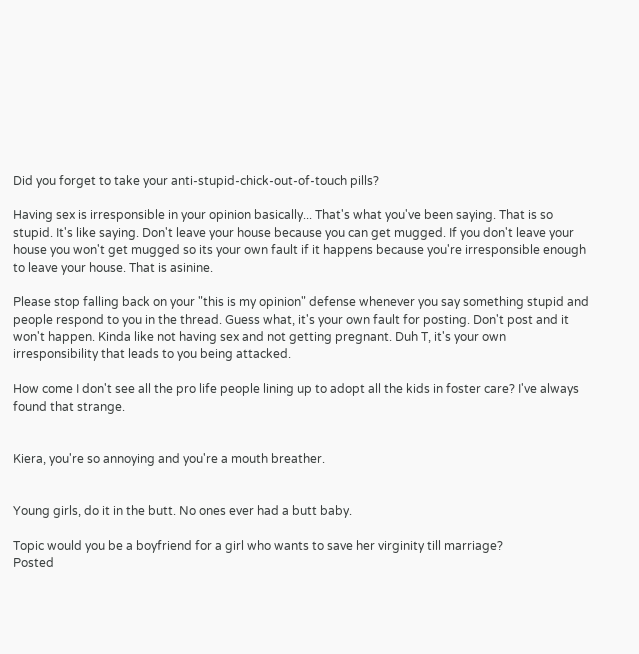Did you forget to take your anti-stupid-chick-out-of-touch pills?

Having sex is irresponsible in your opinion basically... That's what you've been saying. That is so stupid. It's like saying. Don't leave your house because you can get mugged. If you don't leave your house you won't get mugged so its your own fault if it happens because you're irresponsible enough to leave your house. That is asinine.

Please stop falling back on your "this is my opinion" defense whenever you say something stupid and people respond to you in the thread. Guess what, it's your own fault for posting. Don't post and it won't happen. Kinda like not having sex and not getting pregnant. Duh T, it's your own irresponsibility that leads to you being attacked.

How come I don't see all the pro life people lining up to adopt all the kids in foster care? I've always found that strange.


Kiera, you're so annoying and you're a mouth breather.


Young girls, do it in the butt. No ones ever had a butt baby.

Topic would you be a boyfriend for a girl who wants to save her virginity till marriage?
Posted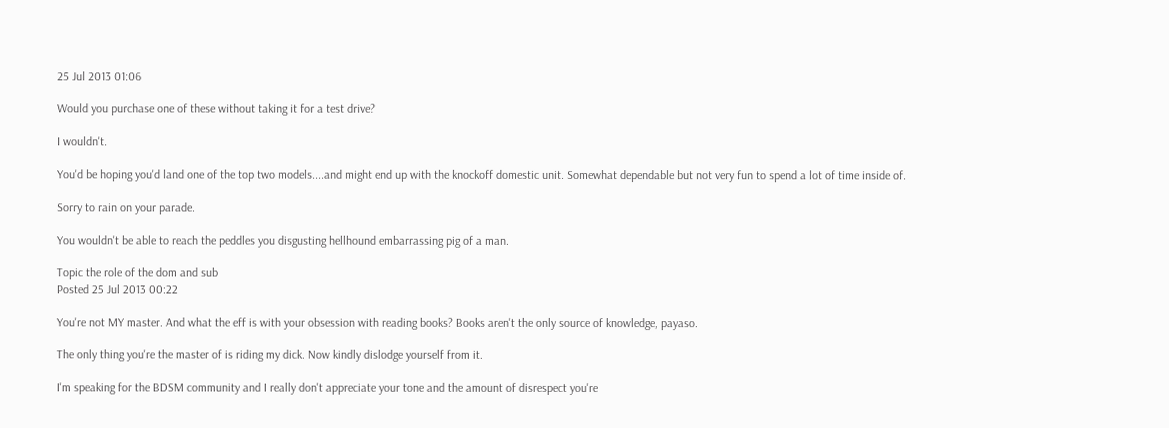25 Jul 2013 01:06

Would you purchase one of these without taking it for a test drive?

I wouldn't.

You'd be hoping you'd land one of the top two models....and might end up with the knockoff domestic unit. Somewhat dependable but not very fun to spend a lot of time inside of.

Sorry to rain on your parade.

You wouldn't be able to reach the peddles you disgusting hellhound embarrassing pig of a man.

Topic the role of the dom and sub
Posted 25 Jul 2013 00:22

You're not MY master. And what the eff is with your obsession with reading books? Books aren't the only source of knowledge, payaso.

The only thing you're the master of is riding my dick. Now kindly dislodge yourself from it.

I'm speaking for the BDSM community and I really don't appreciate your tone and the amount of disrespect you're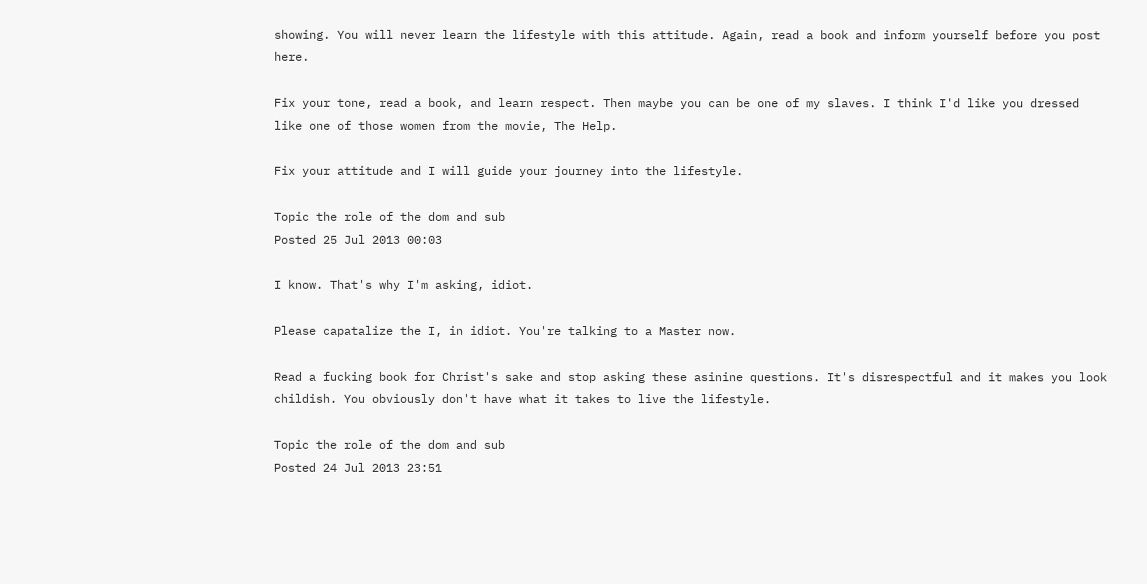showing. You will never learn the lifestyle with this attitude. Again, read a book and inform yourself before you post here.

Fix your tone, read a book, and learn respect. Then maybe you can be one of my slaves. I think I'd like you dressed like one of those women from the movie, The Help.

Fix your attitude and I will guide your journey into the lifestyle.

Topic the role of the dom and sub
Posted 25 Jul 2013 00:03

I know. That's why I'm asking, idiot.

Please capatalize the I, in idiot. You're talking to a Master now.

Read a fucking book for Christ's sake and stop asking these asinine questions. It's disrespectful and it makes you look childish. You obviously don't have what it takes to live the lifestyle.

Topic the role of the dom and sub
Posted 24 Jul 2013 23:51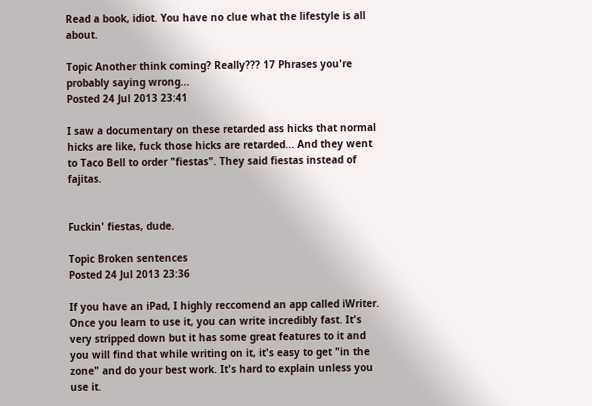Read a book, idiot. You have no clue what the lifestyle is all about.

Topic Another think coming? Really??? 17 Phrases you're probably saying wrong...
Posted 24 Jul 2013 23:41

I saw a documentary on these retarded ass hicks that normal hicks are like, fuck those hicks are retarded... And they went to Taco Bell to order "fiestas". They said fiestas instead of fajitas.


Fuckin' fiestas, dude.

Topic Broken sentences
Posted 24 Jul 2013 23:36

If you have an iPad, I highly reccomend an app called iWriter. Once you learn to use it, you can write incredibly fast. It's very stripped down but it has some great features to it and you will find that while writing on it, it's easy to get "in the zone" and do your best work. It's hard to explain unless you use it.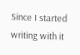Since I started writing with it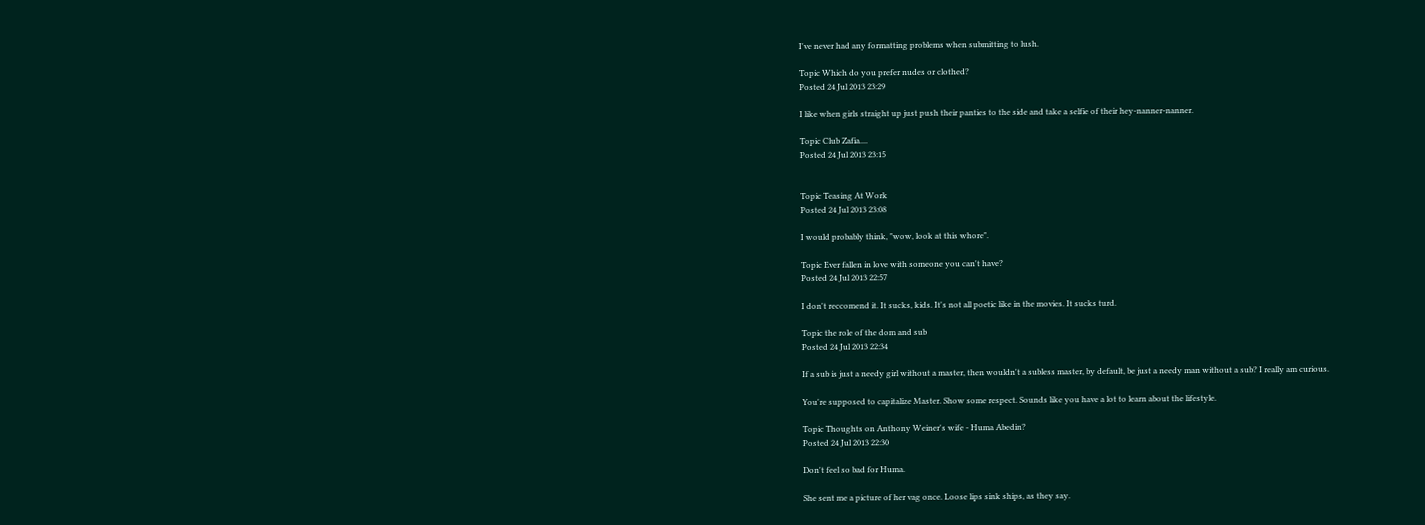I've never had any formatting problems when submitting to lush.

Topic Which do you prefer nudes or clothed?
Posted 24 Jul 2013 23:29

I like when girls straight up just push their panties to the side and take a selfie of their hey-nanner-nanner.

Topic Club Zafia....
Posted 24 Jul 2013 23:15


Topic Teasing At Work
Posted 24 Jul 2013 23:08

I would probably think, "wow, look at this whore".

Topic Ever fallen in love with someone you can't have?
Posted 24 Jul 2013 22:57

I don't reccomend it. It sucks, kids. It's not all poetic like in the movies. It sucks turd.

Topic the role of the dom and sub
Posted 24 Jul 2013 22:34

If a sub is just a needy girl without a master, then wouldn't a subless master, by default, be just a needy man without a sub? I really am curious.

You're supposed to capitalize Master. Show some respect. Sounds like you have a lot to learn about the lifestyle.

Topic Thoughts on Anthony Weiner's wife - Huma Abedin?
Posted 24 Jul 2013 22:30

Don't feel so bad for Huma.

She sent me a picture of her vag once. Loose lips sink ships, as they say.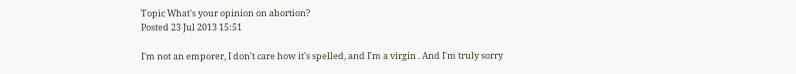Topic What's your opinion on abortion?
Posted 23 Jul 2013 15:51

I'm not an emporer, I don't care how it's spelled, and I'm a virgin . And I'm truly sorry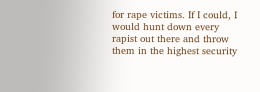for rape victims. If I could, I would hunt down every rapist out there and throw them in the highest security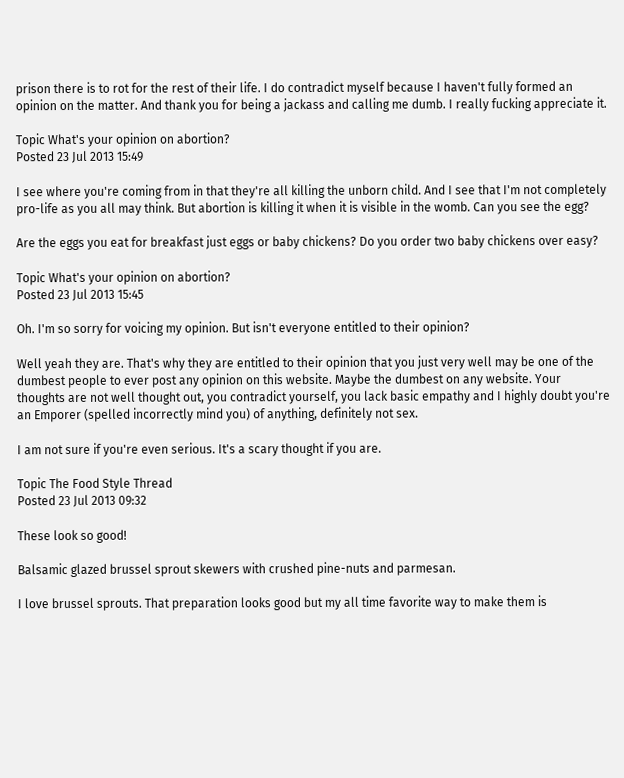prison there is to rot for the rest of their life. I do contradict myself because I haven't fully formed an opinion on the matter. And thank you for being a jackass and calling me dumb. I really fucking appreciate it.

Topic What's your opinion on abortion?
Posted 23 Jul 2013 15:49

I see where you're coming from in that they're all killing the unborn child. And I see that I'm not completely pro-life as you all may think. But abortion is killing it when it is visible in the womb. Can you see the egg?

Are the eggs you eat for breakfast just eggs or baby chickens? Do you order two baby chickens over easy?

Topic What's your opinion on abortion?
Posted 23 Jul 2013 15:45

Oh. I'm so sorry for voicing my opinion. But isn't everyone entitled to their opinion?

Well yeah they are. That's why they are entitled to their opinion that you just very well may be one of the dumbest people to ever post any opinion on this website. Maybe the dumbest on any website. Your thoughts are not well thought out, you contradict yourself, you lack basic empathy and I highly doubt you're an Emporer (spelled incorrectly mind you) of anything, definitely not sex.

I am not sure if you're even serious. It's a scary thought if you are.

Topic The Food Style Thread
Posted 23 Jul 2013 09:32

These look so good!

Balsamic glazed brussel sprout skewers with crushed pine-nuts and parmesan.

I love brussel sprouts. That preparation looks good but my all time favorite way to make them is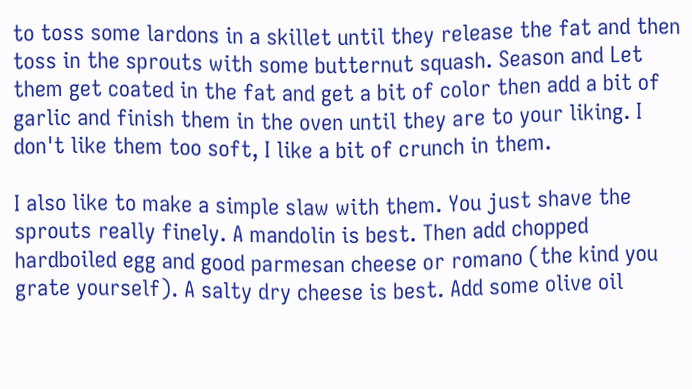to toss some lardons in a skillet until they release the fat and then toss in the sprouts with some butternut squash. Season and Let them get coated in the fat and get a bit of color then add a bit of garlic and finish them in the oven until they are to your liking. I don't like them too soft, I like a bit of crunch in them.

I also like to make a simple slaw with them. You just shave the sprouts really finely. A mandolin is best. Then add chopped hardboiled egg and good parmesan cheese or romano (the kind you grate yourself). A salty dry cheese is best. Add some olive oil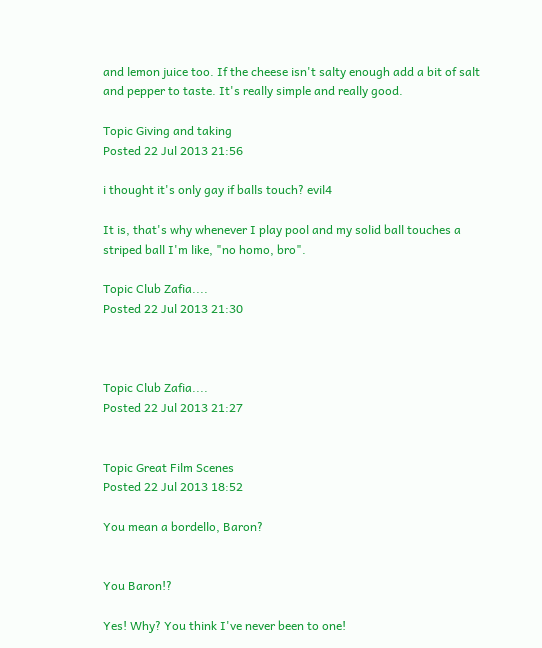and lemon juice too. If the cheese isn't salty enough add a bit of salt and pepper to taste. It's really simple and really good.

Topic Giving and taking
Posted 22 Jul 2013 21:56

i thought it's only gay if balls touch? evil4

It is, that's why whenever I play pool and my solid ball touches a striped ball I'm like, "no homo, bro".

Topic Club Zafia....
Posted 22 Jul 2013 21:30



Topic Club Zafia....
Posted 22 Jul 2013 21:27


Topic Great Film Scenes
Posted 22 Jul 2013 18:52

You mean a bordello, Baron?


You Baron!?

Yes! Why? You think I've never been to one!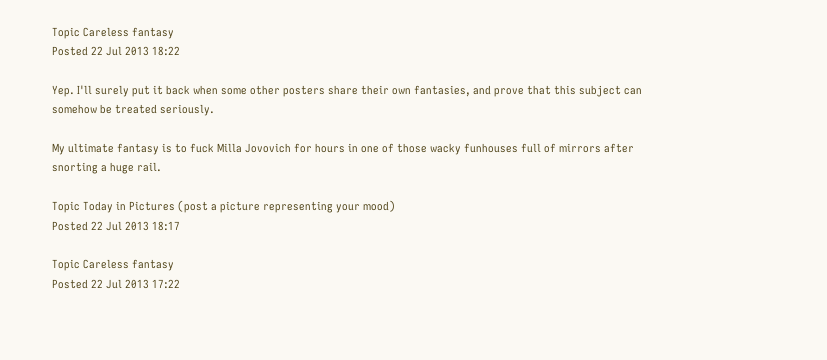Topic Careless fantasy
Posted 22 Jul 2013 18:22

Yep. I'll surely put it back when some other posters share their own fantasies, and prove that this subject can somehow be treated seriously.

My ultimate fantasy is to fuck Milla Jovovich for hours in one of those wacky funhouses full of mirrors after snorting a huge rail.

Topic Today in Pictures (post a picture representing your mood)
Posted 22 Jul 2013 18:17

Topic Careless fantasy
Posted 22 Jul 2013 17:22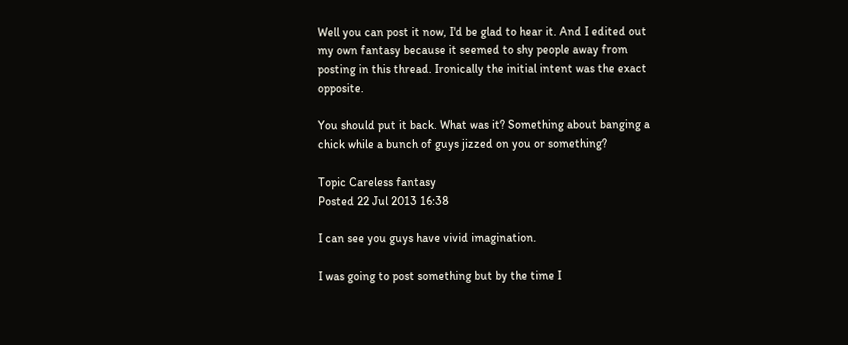Well you can post it now, I'd be glad to hear it. And I edited out my own fantasy because it seemed to shy people away from posting in this thread. Ironically the initial intent was the exact opposite.

You should put it back. What was it? Something about banging a chick while a bunch of guys jizzed on you or something?

Topic Careless fantasy
Posted 22 Jul 2013 16:38

I can see you guys have vivid imagination.

I was going to post something but by the time I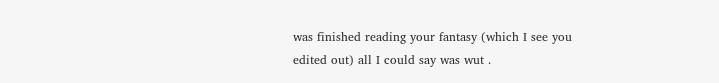was finished reading your fantasy (which I see you edited out) all I could say was wut .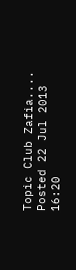Topic Club Zafia....
Posted 22 Jul 2013 16:20